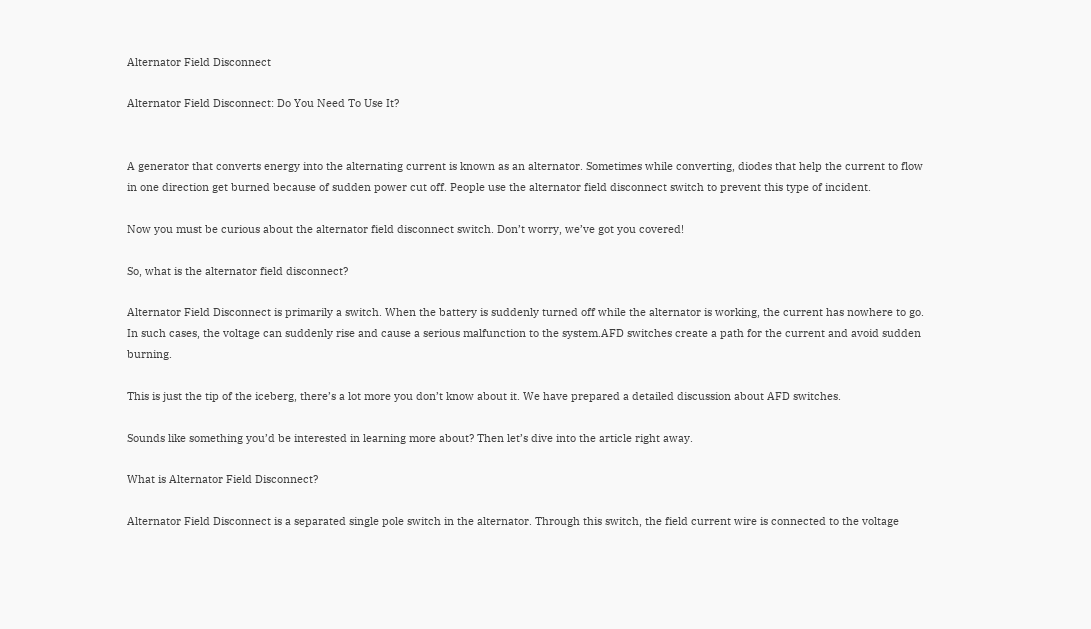Alternator Field Disconnect

Alternator Field Disconnect: Do You Need To Use It?


A generator that converts energy into the alternating current is known as an alternator. Sometimes while converting, diodes that help the current to flow in one direction get burned because of sudden power cut off. People use the alternator field disconnect switch to prevent this type of incident.

Now you must be curious about the alternator field disconnect switch. Don’t worry, we’ve got you covered!

So, what is the alternator field disconnect?

Alternator Field Disconnect is primarily a switch. When the battery is suddenly turned off while the alternator is working, the current has nowhere to go. In such cases, the voltage can suddenly rise and cause a serious malfunction to the system.AFD switches create a path for the current and avoid sudden burning.

This is just the tip of the iceberg, there’s a lot more you don’t know about it. We have prepared a detailed discussion about AFD switches.

Sounds like something you’d be interested in learning more about? Then let’s dive into the article right away.

What is Alternator Field Disconnect?

Alternator Field Disconnect is a separated single pole switch in the alternator. Through this switch, the field current wire is connected to the voltage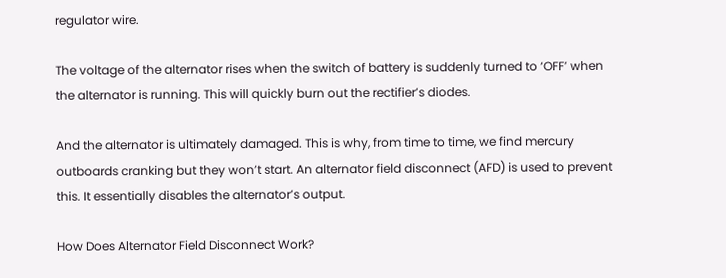regulator wire.

The voltage of the alternator rises when the switch of battery is suddenly turned to ‘OFF’ when the alternator is running. This will quickly burn out the rectifier’s diodes.

And the alternator is ultimately damaged. This is why, from time to time, we find mercury outboards cranking but they won’t start. An alternator field disconnect (AFD) is used to prevent this. It essentially disables the alternator’s output.

How Does Alternator Field Disconnect Work?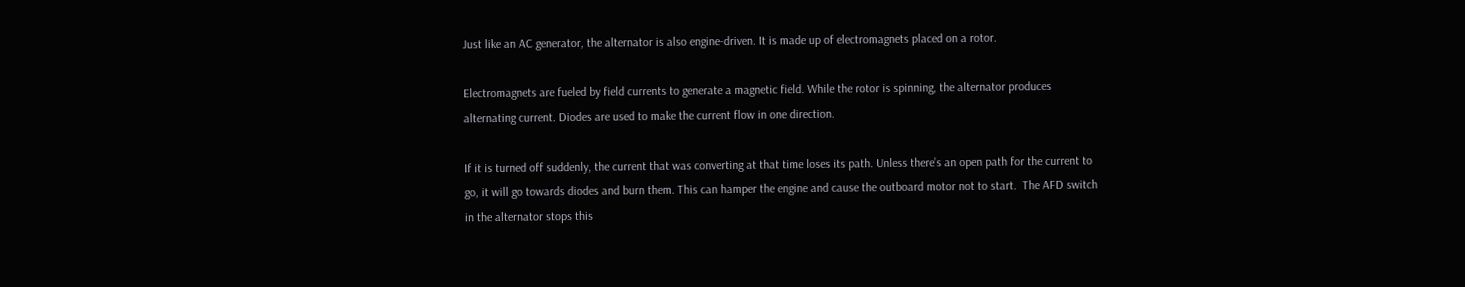Just like an AC generator, the alternator is also engine-driven. It is made up of electromagnets placed on a rotor.

Electromagnets are fueled by field currents to generate a magnetic field. While the rotor is spinning, the alternator produces alternating current. Diodes are used to make the current flow in one direction.

If it is turned off suddenly, the current that was converting at that time loses its path. Unless there’s an open path for the current to go, it will go towards diodes and burn them. This can hamper the engine and cause the outboard motor not to start.  The AFD switch in the alternator stops this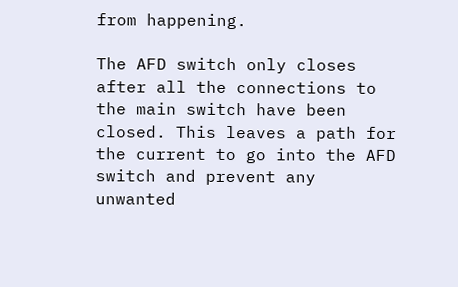from happening.

The AFD switch only closes after all the connections to the main switch have been closed. This leaves a path for the current to go into the AFD switch and prevent any unwanted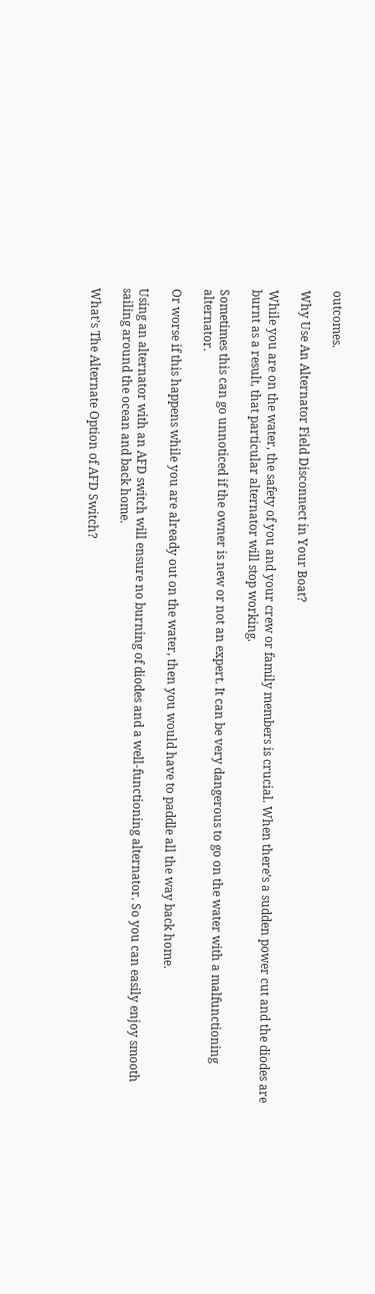outcomes.

Why Use An Alternator Field Disconnect in Your Boat?

While you are on the water, the safety of you and your crew or family members is crucial. When there’s a sudden power cut and the diodes are burnt as a result, that particular alternator will stop working.

Sometimes this can go unnoticed if the owner is new or not an expert. It can be very dangerous to go on the water with a malfunctioning alternator.

Or worse if this happens while you are already out on the water, then you would have to paddle all the way back home.

Using an alternator with an AFD switch will ensure no burning of diodes and a well-functioning alternator. So you can easily enjoy smooth sailing around the ocean and back home.

What’s The Alternate Option of AFD Switch?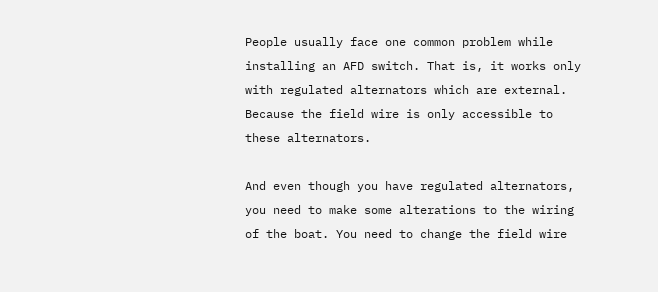People usually face one common problem while installing an AFD switch. That is, it works only with regulated alternators which are external. Because the field wire is only accessible to these alternators.

And even though you have regulated alternators, you need to make some alterations to the wiring of the boat. You need to change the field wire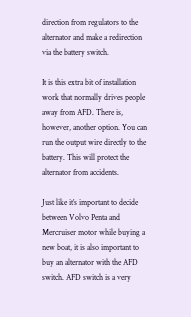direction from regulators to the alternator and make a redirection via the battery switch.

It is this extra bit of installation work that normally drives people away from AFD. There is, however, another option. You can run the output wire directly to the battery. This will protect the alternator from accidents.

Just like it’s important to decide between Volvo Penta and Mercruiser motor while buying a new boat, it is also important to buy an alternator with the AFD switch. AFD switch is a very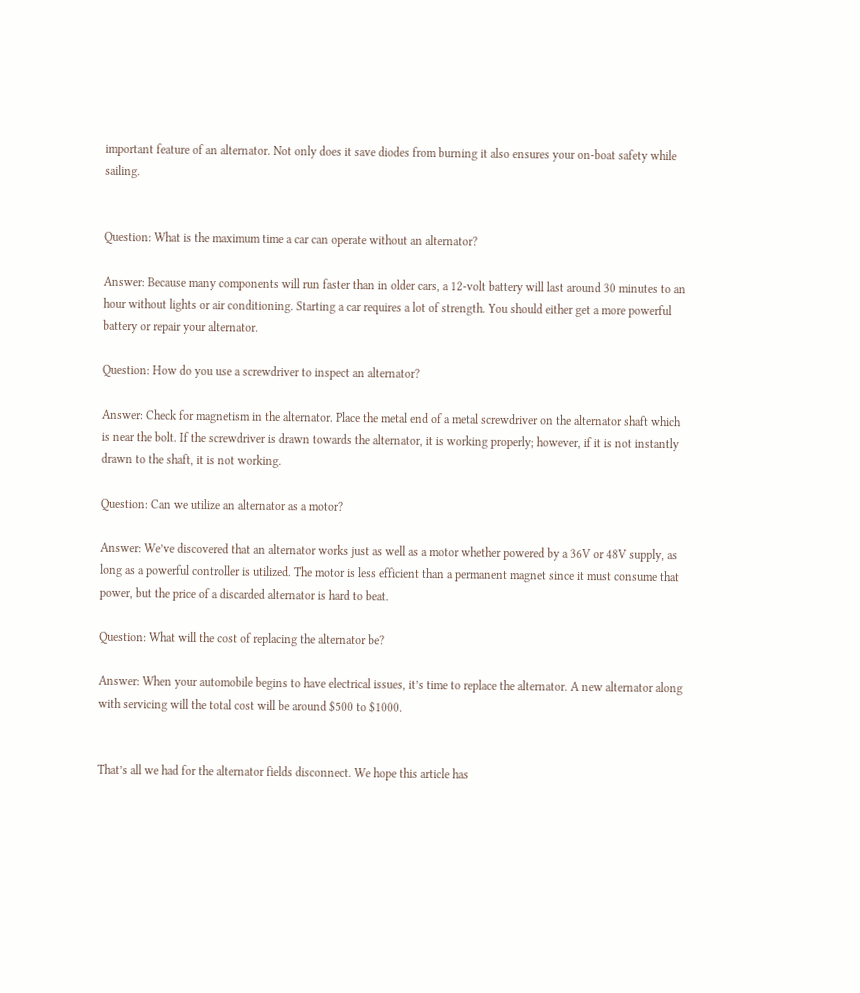important feature of an alternator. Not only does it save diodes from burning it also ensures your on-boat safety while sailing.


Question: What is the maximum time a car can operate without an alternator?

Answer: Because many components will run faster than in older cars, a 12-volt battery will last around 30 minutes to an hour without lights or air conditioning. Starting a car requires a lot of strength. You should either get a more powerful battery or repair your alternator.

Question: How do you use a screwdriver to inspect an alternator?

Answer: Check for magnetism in the alternator. Place the metal end of a metal screwdriver on the alternator shaft which is near the bolt. If the screwdriver is drawn towards the alternator, it is working properly; however, if it is not instantly drawn to the shaft, it is not working.

Question: Can we utilize an alternator as a motor?

Answer: We’ve discovered that an alternator works just as well as a motor whether powered by a 36V or 48V supply, as long as a powerful controller is utilized. The motor is less efficient than a permanent magnet since it must consume that power, but the price of a discarded alternator is hard to beat.

Question: What will the cost of replacing the alternator be?

Answer: When your automobile begins to have electrical issues, it’s time to replace the alternator. A new alternator along with servicing will the total cost will be around $500 to $1000.


That’s all we had for the alternator fields disconnect. We hope this article has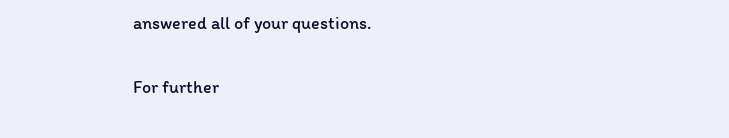answered all of your questions.

For further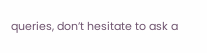queries, don’t hesitate to ask a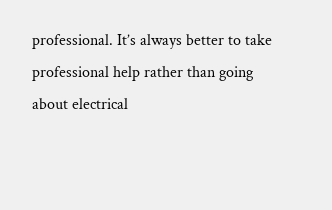professional. It’s always better to take professional help rather than going about electrical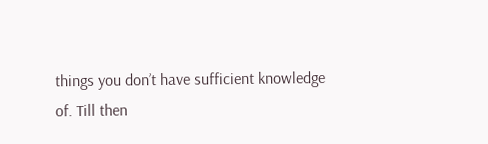things you don’t have sufficient knowledge of. Till then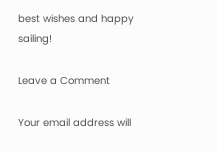best wishes and happy sailing!

Leave a Comment

Your email address will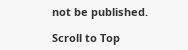not be published.

Scroll to Top